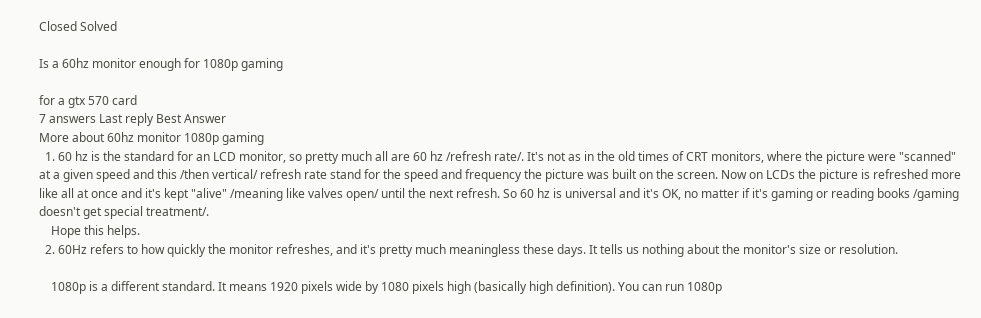Closed Solved

Is a 60hz monitor enough for 1080p gaming

for a gtx 570 card
7 answers Last reply Best Answer
More about 60hz monitor 1080p gaming
  1. 60 hz is the standard for an LCD monitor, so pretty much all are 60 hz /refresh rate/. It's not as in the old times of CRT monitors, where the picture were "scanned" at a given speed and this /then vertical/ refresh rate stand for the speed and frequency the picture was built on the screen. Now on LCDs the picture is refreshed more like all at once and it's kept "alive" /meaning like valves open/ until the next refresh. So 60 hz is universal and it's OK, no matter if it's gaming or reading books /gaming doesn't get special treatment/.
    Hope this helps.
  2. 60Hz refers to how quickly the monitor refreshes, and it's pretty much meaningless these days. It tells us nothing about the monitor's size or resolution.

    1080p is a different standard. It means 1920 pixels wide by 1080 pixels high (basically high definition). You can run 1080p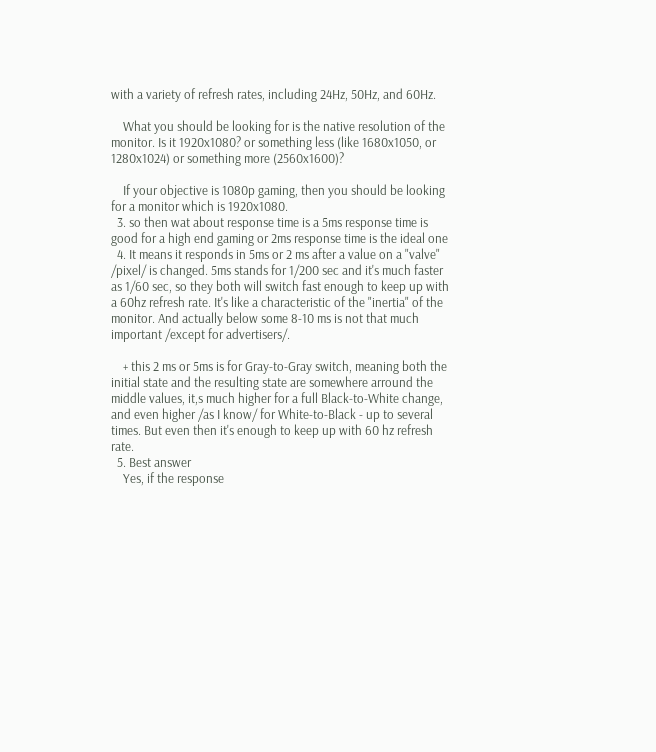with a variety of refresh rates, including 24Hz, 50Hz, and 60Hz.

    What you should be looking for is the native resolution of the monitor. Is it 1920x1080? or something less (like 1680x1050, or 1280x1024) or something more (2560x1600)?

    If your objective is 1080p gaming, then you should be looking for a monitor which is 1920x1080.
  3. so then wat about response time is a 5ms response time is good for a high end gaming or 2ms response time is the ideal one
  4. It means it responds in 5ms or 2 ms after a value on a "valve" /pixel/ is changed. 5ms stands for 1/200 sec and it's much faster as 1/60 sec, so they both will switch fast enough to keep up with a 60hz refresh rate. It's like a characteristic of the "inertia" of the monitor. And actually below some 8-10 ms is not that much important /except for advertisers/.

    + this 2 ms or 5ms is for Gray-to-Gray switch, meaning both the initial state and the resulting state are somewhere arround the middle values, it,s much higher for a full Black-to-White change, and even higher /as I know/ for White-to-Black - up to several times. But even then it's enough to keep up with 60 hz refresh rate.
  5. Best answer
    Yes, if the response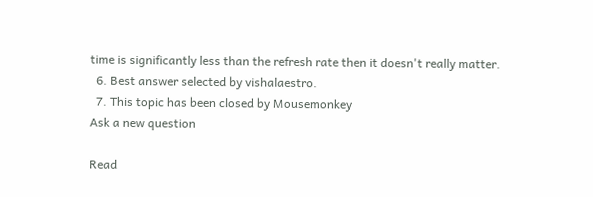time is significantly less than the refresh rate then it doesn't really matter.
  6. Best answer selected by vishalaestro.
  7. This topic has been closed by Mousemonkey
Ask a new question

Read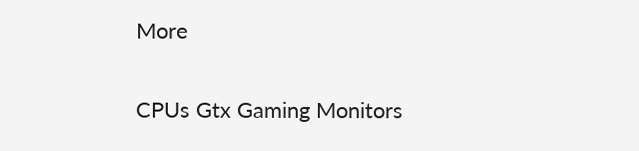More

CPUs Gtx Gaming Monitors